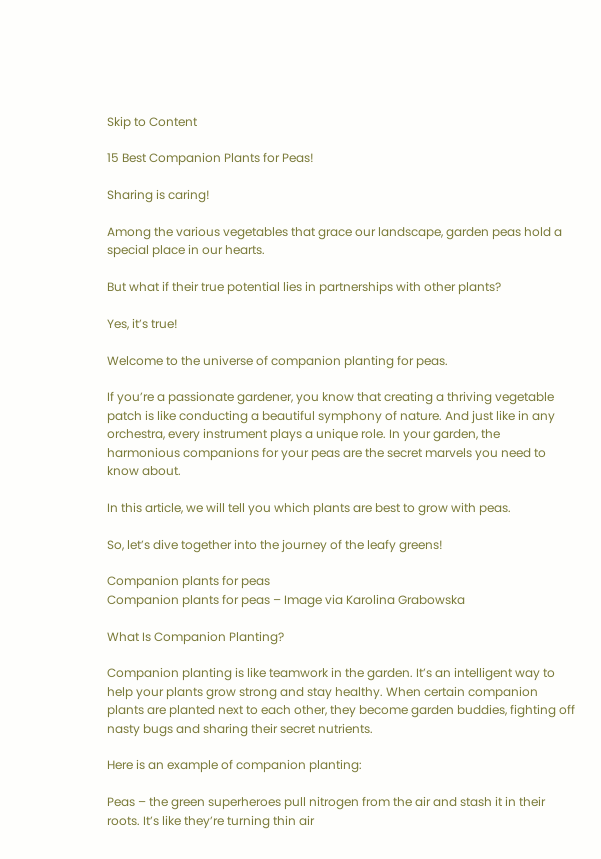Skip to Content

15 Best Companion Plants for Peas!

Sharing is caring!

Among the various vegetables that grace our landscape, garden peas hold a special place in our hearts.

But what if their true potential lies in partnerships with other plants?

Yes, it’s true!

Welcome to the universe of companion planting for peas.

If you’re a passionate gardener, you know that creating a thriving vegetable patch is like conducting a beautiful symphony of nature. And just like in any orchestra, every instrument plays a unique role. In your garden, the harmonious companions for your peas are the secret marvels you need to know about.

In this article, we will tell you which plants are best to grow with peas.

So, let’s dive together into the journey of the leafy greens!

Companion plants for peas
Companion plants for peas – Image via Karolina Grabowska

What Is Companion Planting?

Companion planting is like teamwork in the garden. It’s an intelligent way to help your plants grow strong and stay healthy. When certain companion plants are planted next to each other, they become garden buddies, fighting off nasty bugs and sharing their secret nutrients.

Here is an example of companion planting:

Peas – the green superheroes pull nitrogen from the air and stash it in their roots. It’s like they’re turning thin air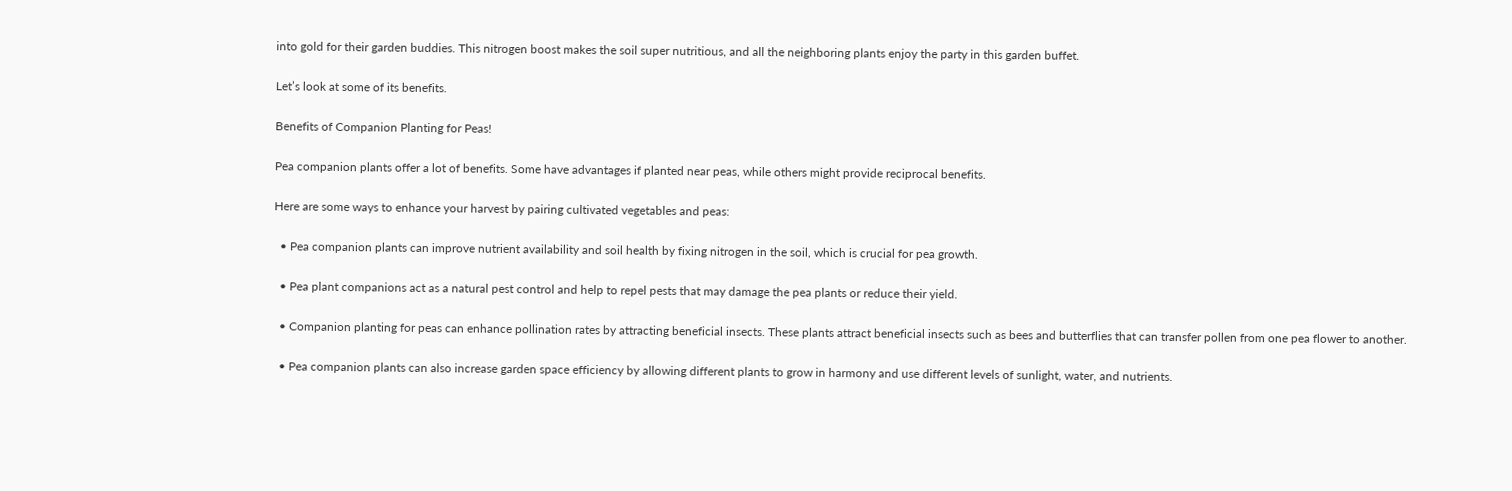into gold for their garden buddies. This nitrogen boost makes the soil super nutritious, and all the neighboring plants enjoy the party in this garden buffet.

Let’s look at some of its benefits.

Benefits of Companion Planting for Peas!

Pea companion plants offer a lot of benefits. Some have advantages if planted near peas, while others might provide reciprocal benefits.

Here are some ways to enhance your harvest by pairing cultivated vegetables and peas:

  • Pea companion plants can improve nutrient availability and soil health by fixing nitrogen in the soil, which is crucial for pea growth.

  • Pea plant companions act as a natural pest control and help to repel pests that may damage the pea plants or reduce their yield.

  • Companion planting for peas can enhance pollination rates by attracting beneficial insects. These plants attract beneficial insects such as bees and butterflies that can transfer pollen from one pea flower to another.

  • Pea companion plants can also increase garden space efficiency by allowing different plants to grow in harmony and use different levels of sunlight, water, and nutrients.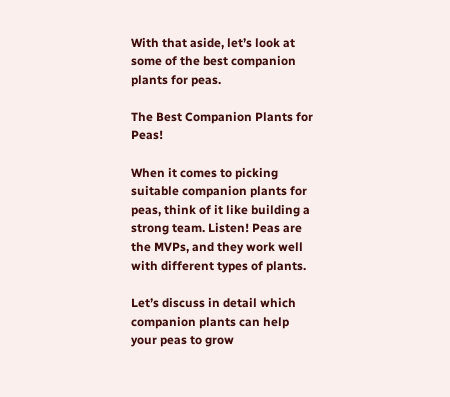With that aside, let’s look at some of the best companion plants for peas.

The Best Companion Plants for Peas!

When it comes to picking suitable companion plants for peas, think of it like building a strong team. Listen! Peas are the MVPs, and they work well with different types of plants.

Let’s discuss in detail which companion plants can help your peas to grow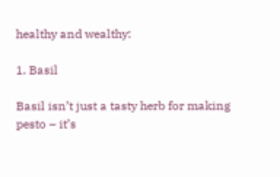healthy and wealthy:

1. Basil

Basil isn’t just a tasty herb for making pesto – it’s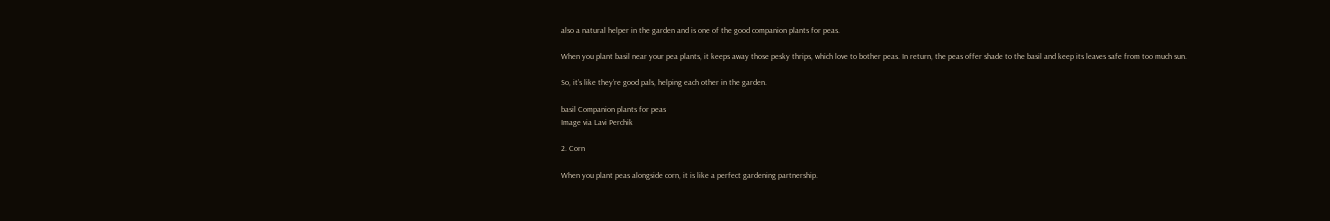also a natural helper in the garden and is one of the good companion plants for peas.

When you plant basil near your pea plants, it keeps away those pesky thrips, which love to bother peas. In return, the peas offer shade to the basil and keep its leaves safe from too much sun.

So, it’s like they’re good pals, helping each other in the garden.

basil Companion plants for peas
Image via Lavi Perchik

2. Corn

When you plant peas alongside corn, it is like a perfect gardening partnership.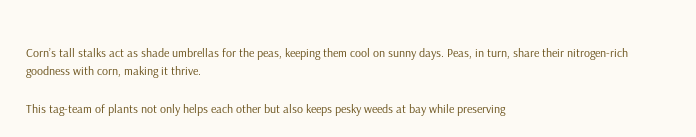Corn’s tall stalks act as shade umbrellas for the peas, keeping them cool on sunny days. Peas, in turn, share their nitrogen-rich goodness with corn, making it thrive.

This tag-team of plants not only helps each other but also keeps pesky weeds at bay while preserving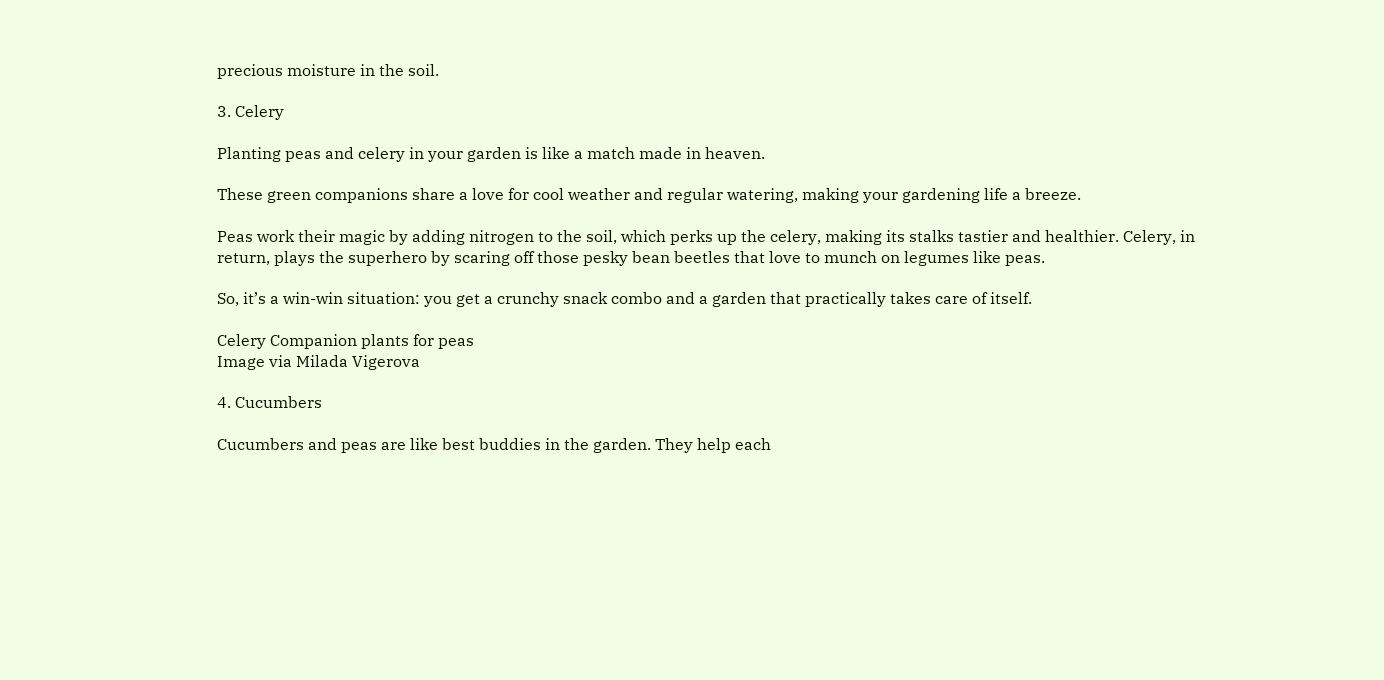precious moisture in the soil.

3. Celery

Planting peas and celery in your garden is like a match made in heaven.

These green companions share a love for cool weather and regular watering, making your gardening life a breeze.

Peas work their magic by adding nitrogen to the soil, which perks up the celery, making its stalks tastier and healthier. Celery, in return, plays the superhero by scaring off those pesky bean beetles that love to munch on legumes like peas.

So, it’s a win-win situation: you get a crunchy snack combo and a garden that practically takes care of itself.

Celery Companion plants for peas
Image via Milada Vigerova

4. Cucumbers

Cucumbers and peas are like best buddies in the garden. They help each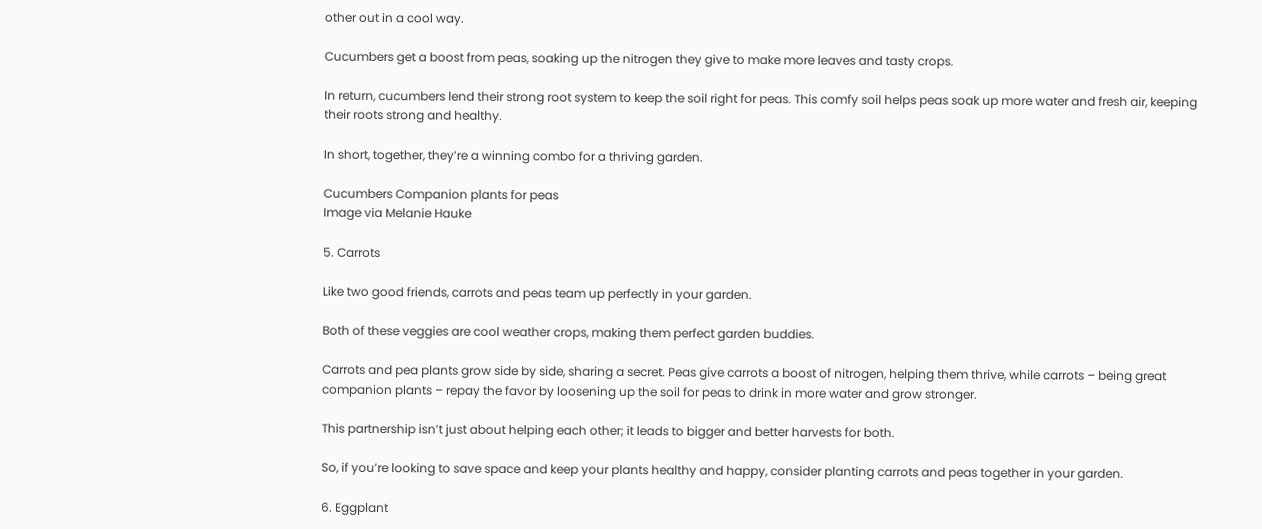other out in a cool way.

Cucumbers get a boost from peas, soaking up the nitrogen they give to make more leaves and tasty crops.

In return, cucumbers lend their strong root system to keep the soil right for peas. This comfy soil helps peas soak up more water and fresh air, keeping their roots strong and healthy.

In short, together, they’re a winning combo for a thriving garden.

Cucumbers Companion plants for peas
Image via Melanie Hauke

5. Carrots

Like two good friends, carrots and peas team up perfectly in your garden.

Both of these veggies are cool weather crops, making them perfect garden buddies.

Carrots and pea plants grow side by side, sharing a secret. Peas give carrots a boost of nitrogen, helping them thrive, while carrots – being great companion plants – repay the favor by loosening up the soil for peas to drink in more water and grow stronger.

This partnership isn’t just about helping each other; it leads to bigger and better harvests for both.

So, if you’re looking to save space and keep your plants healthy and happy, consider planting carrots and peas together in your garden.

6. Eggplant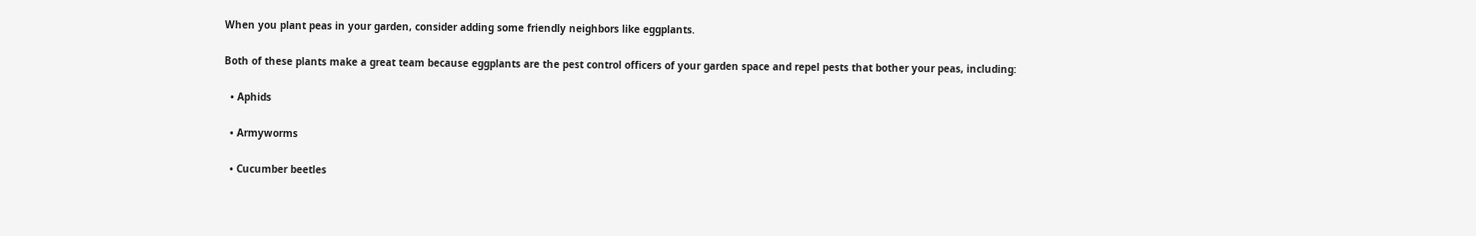When you plant peas in your garden, consider adding some friendly neighbors like eggplants.

Both of these plants make a great team because eggplants are the pest control officers of your garden space and repel pests that bother your peas, including:

  • Aphids

  • Armyworms

  • Cucumber beetles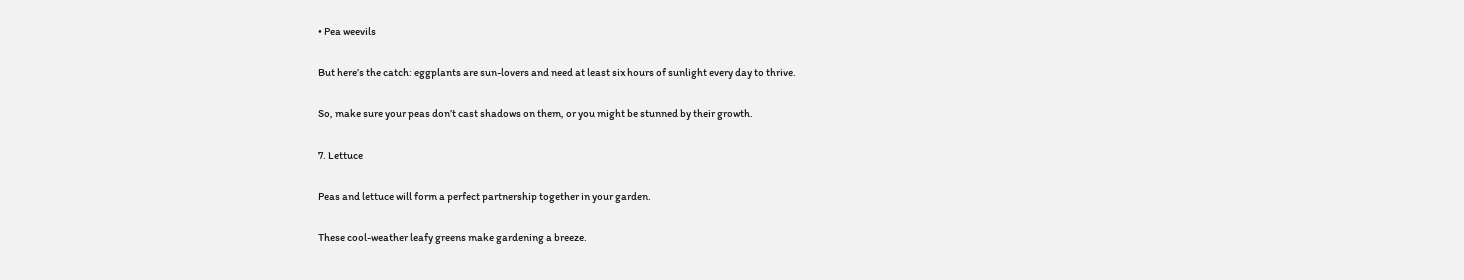• Pea weevils

But here’s the catch: eggplants are sun-lovers and need at least six hours of sunlight every day to thrive.

So, make sure your peas don’t cast shadows on them, or you might be stunned by their growth.

7. Lettuce

Peas and lettuce will form a perfect partnership together in your garden.

These cool-weather leafy greens make gardening a breeze.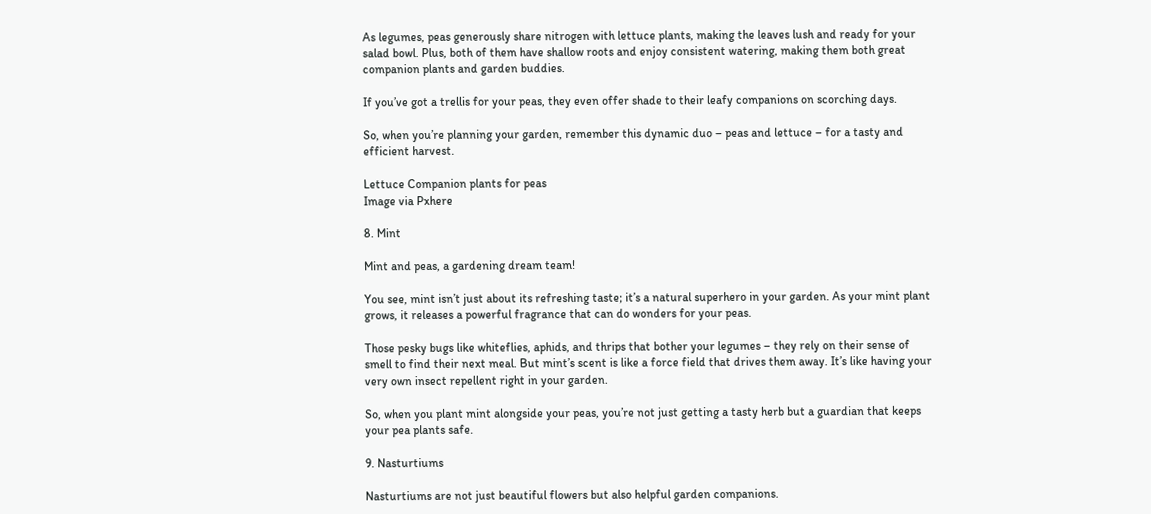As legumes, peas generously share nitrogen with lettuce plants, making the leaves lush and ready for your salad bowl. Plus, both of them have shallow roots and enjoy consistent watering, making them both great companion plants and garden buddies.

If you’ve got a trellis for your peas, they even offer shade to their leafy companions on scorching days.

So, when you’re planning your garden, remember this dynamic duo – peas and lettuce – for a tasty and efficient harvest.

Lettuce Companion plants for peas
Image via Pxhere

8. Mint

Mint and peas, a gardening dream team!

You see, mint isn’t just about its refreshing taste; it’s a natural superhero in your garden. As your mint plant grows, it releases a powerful fragrance that can do wonders for your peas.

Those pesky bugs like whiteflies, aphids, and thrips that bother your legumes – they rely on their sense of smell to find their next meal. But mint’s scent is like a force field that drives them away. It’s like having your very own insect repellent right in your garden.

So, when you plant mint alongside your peas, you’re not just getting a tasty herb but a guardian that keeps your pea plants safe.

9. Nasturtiums

Nasturtiums are not just beautiful flowers but also helpful garden companions.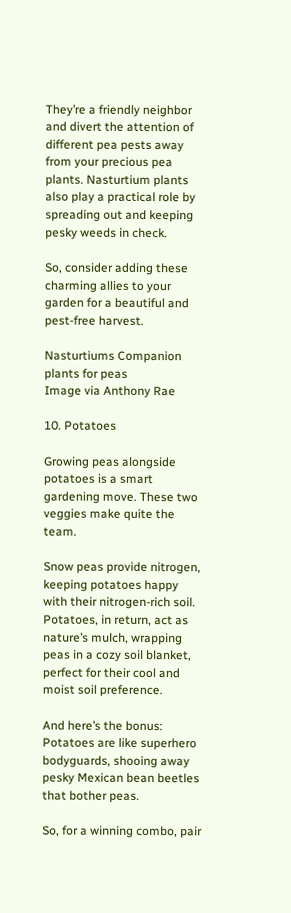They’re a friendly neighbor and divert the attention of different pea pests away from your precious pea plants. Nasturtium plants also play a practical role by spreading out and keeping pesky weeds in check.

So, consider adding these charming allies to your garden for a beautiful and pest-free harvest.

Nasturtiums Companion plants for peas
Image via Anthony Rae

10. Potatoes

Growing peas alongside potatoes is a smart gardening move. These two veggies make quite the team.

Snow peas provide nitrogen, keeping potatoes happy with their nitrogen-rich soil. Potatoes, in return, act as nature’s mulch, wrapping peas in a cozy soil blanket, perfect for their cool and moist soil preference.

And here’s the bonus: Potatoes are like superhero bodyguards, shooing away pesky Mexican bean beetles that bother peas.

So, for a winning combo, pair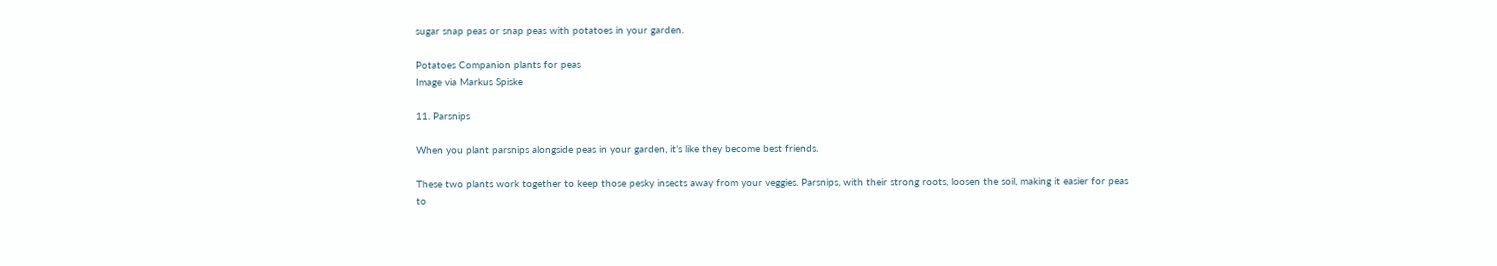sugar snap peas or snap peas with potatoes in your garden.

Potatoes Companion plants for peas
Image via Markus Spiske

11. Parsnips

When you plant parsnips alongside peas in your garden, it’s like they become best friends.

These two plants work together to keep those pesky insects away from your veggies. Parsnips, with their strong roots, loosen the soil, making it easier for peas to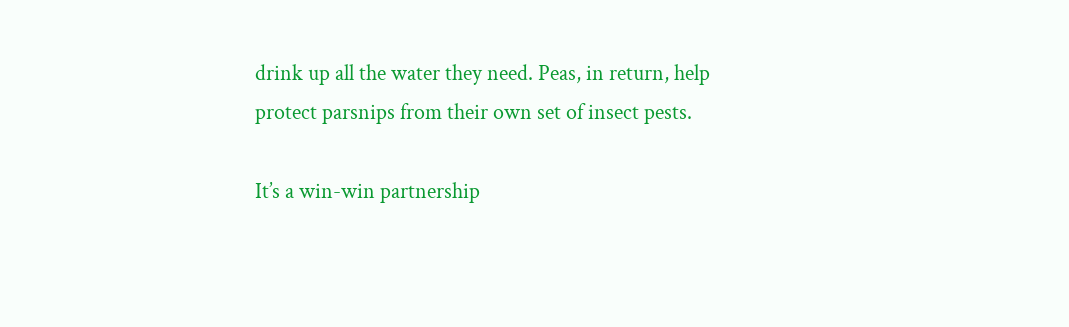drink up all the water they need. Peas, in return, help protect parsnips from their own set of insect pests.

It’s a win-win partnership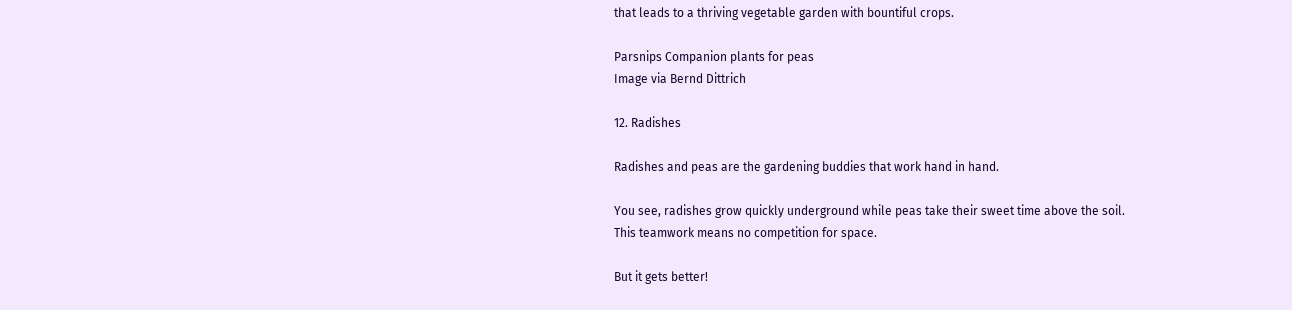that leads to a thriving vegetable garden with bountiful crops.

Parsnips Companion plants for peas
Image via Bernd Dittrich

12. Radishes

Radishes and peas are the gardening buddies that work hand in hand.

You see, radishes grow quickly underground while peas take their sweet time above the soil. This teamwork means no competition for space.

But it gets better!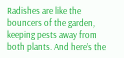Radishes are like the bouncers of the garden, keeping pests away from both plants. And here’s the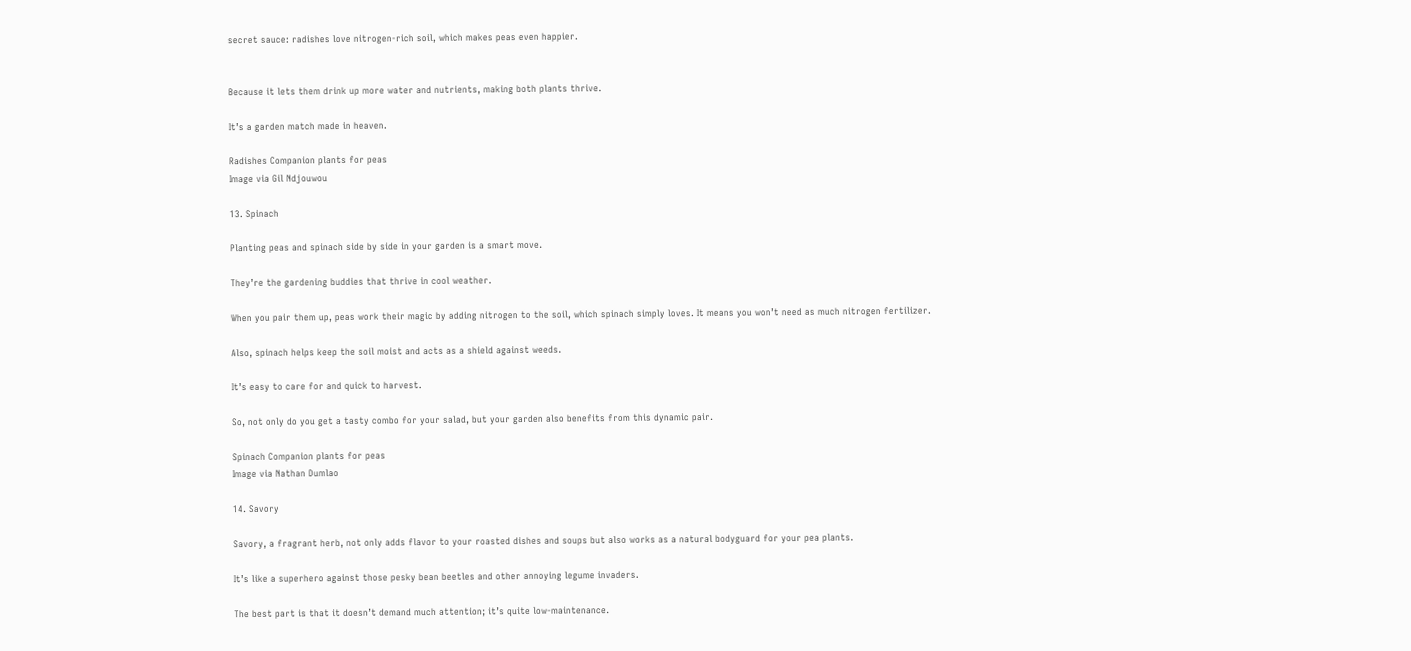secret sauce: radishes love nitrogen-rich soil, which makes peas even happier.


Because it lets them drink up more water and nutrients, making both plants thrive.

It’s a garden match made in heaven.

Radishes Companion plants for peas
Image via Gil Ndjouwou

13. Spinach

Planting peas and spinach side by side in your garden is a smart move.

They’re the gardening buddies that thrive in cool weather.

When you pair them up, peas work their magic by adding nitrogen to the soil, which spinach simply loves. It means you won’t need as much nitrogen fertilizer.

Also, spinach helps keep the soil moist and acts as a shield against weeds.

It’s easy to care for and quick to harvest.

So, not only do you get a tasty combo for your salad, but your garden also benefits from this dynamic pair.

Spinach Companion plants for peas
Image via Nathan Dumlao

14. Savory

Savory, a fragrant herb, not only adds flavor to your roasted dishes and soups but also works as a natural bodyguard for your pea plants.

It’s like a superhero against those pesky bean beetles and other annoying legume invaders.

The best part is that it doesn’t demand much attention; it’s quite low-maintenance.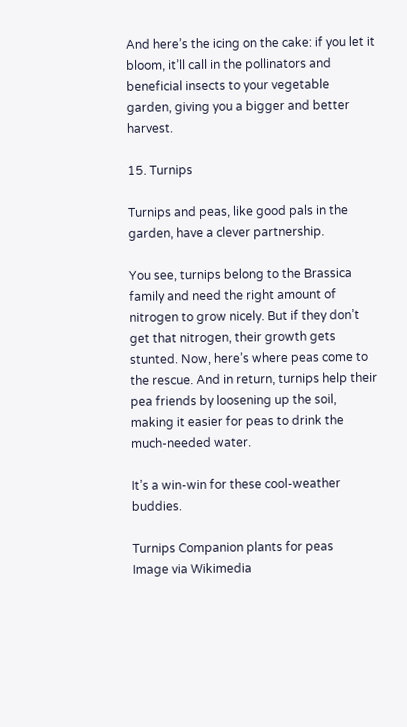And here’s the icing on the cake: if you let it bloom, it’ll call in the pollinators and beneficial insects to your vegetable garden, giving you a bigger and better harvest.

15. Turnips

Turnips and peas, like good pals in the garden, have a clever partnership.

You see, turnips belong to the Brassica family and need the right amount of nitrogen to grow nicely. But if they don’t get that nitrogen, their growth gets stunted. Now, here’s where peas come to the rescue. And in return, turnips help their pea friends by loosening up the soil, making it easier for peas to drink the much-needed water.

It’s a win-win for these cool-weather buddies.

Turnips Companion plants for peas
Image via Wikimedia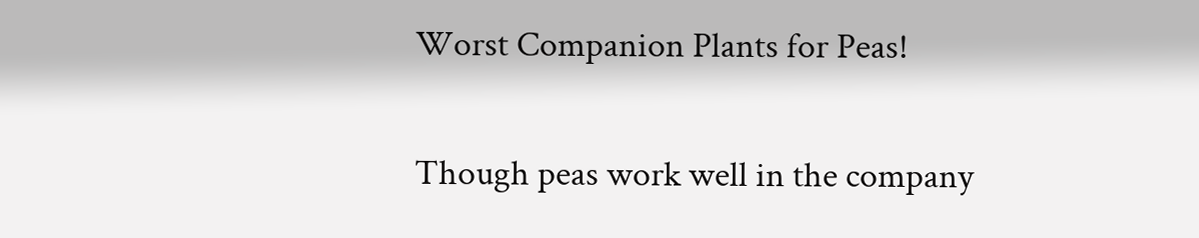Worst Companion Plants for Peas!

Though peas work well in the company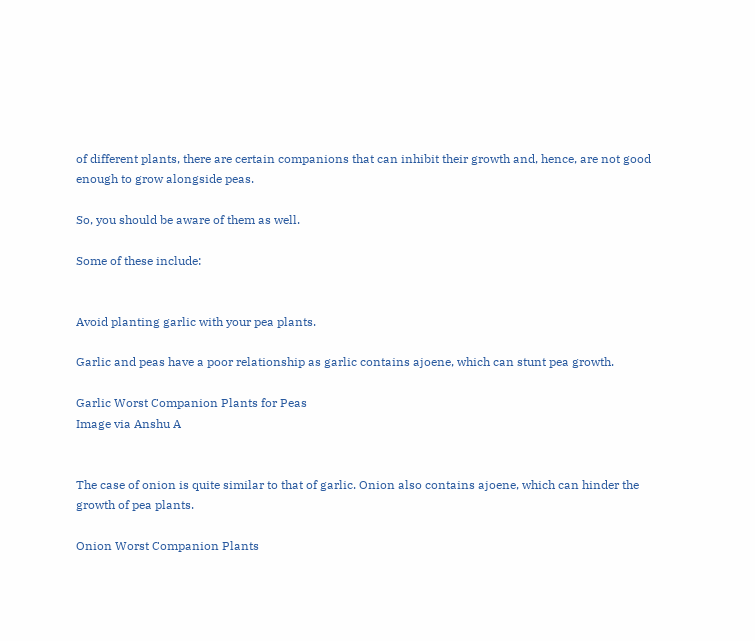of different plants, there are certain companions that can inhibit their growth and, hence, are not good enough to grow alongside peas.

So, you should be aware of them as well.

Some of these include:


Avoid planting garlic with your pea plants.

Garlic and peas have a poor relationship as garlic contains ajoene, which can stunt pea growth.

Garlic Worst Companion Plants for Peas
Image via Anshu A


The case of onion is quite similar to that of garlic. Onion also contains ajoene, which can hinder the growth of pea plants.

Onion Worst Companion Plants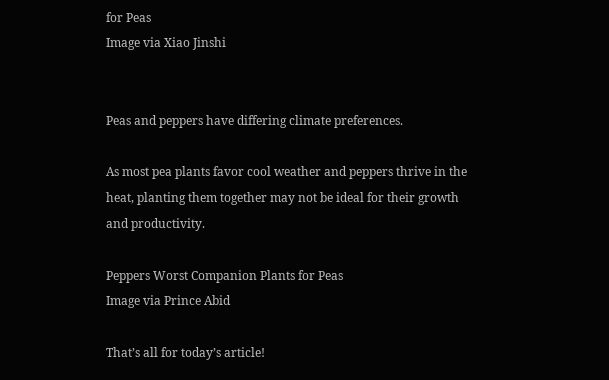for Peas
Image via Xiao Jinshi


Peas and peppers have differing climate preferences.

As most pea plants favor cool weather and peppers thrive in the heat, planting them together may not be ideal for their growth and productivity.

Peppers Worst Companion Plants for Peas
Image via Prince Abid

That’s all for today’s article!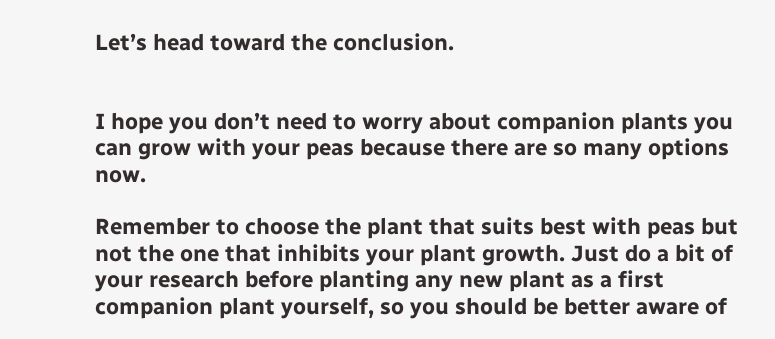Let’s head toward the conclusion.


I hope you don’t need to worry about companion plants you can grow with your peas because there are so many options now.

Remember to choose the plant that suits best with peas but not the one that inhibits your plant growth. Just do a bit of your research before planting any new plant as a first companion plant yourself, so you should be better aware of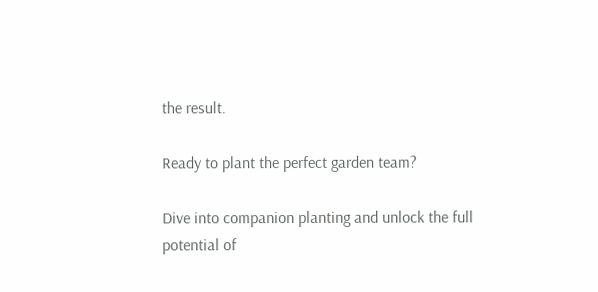the result.

Ready to plant the perfect garden team?

Dive into companion planting and unlock the full potential of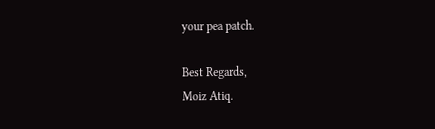your pea patch.

Best Regards,
Moiz Atiq.